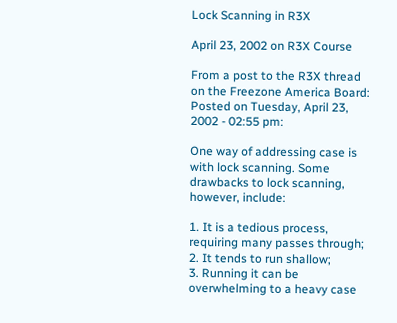Lock Scanning in R3X

April 23, 2002 on R3X Course

From a post to the R3X thread on the Freezone America Board:
Posted on Tuesday, April 23, 2002 - 02:55 pm:

One way of addressing case is with lock scanning. Some drawbacks to lock scanning, however, include:

1. It is a tedious process, requiring many passes through;
2. It tends to run shallow;
3. Running it can be overwhelming to a heavy case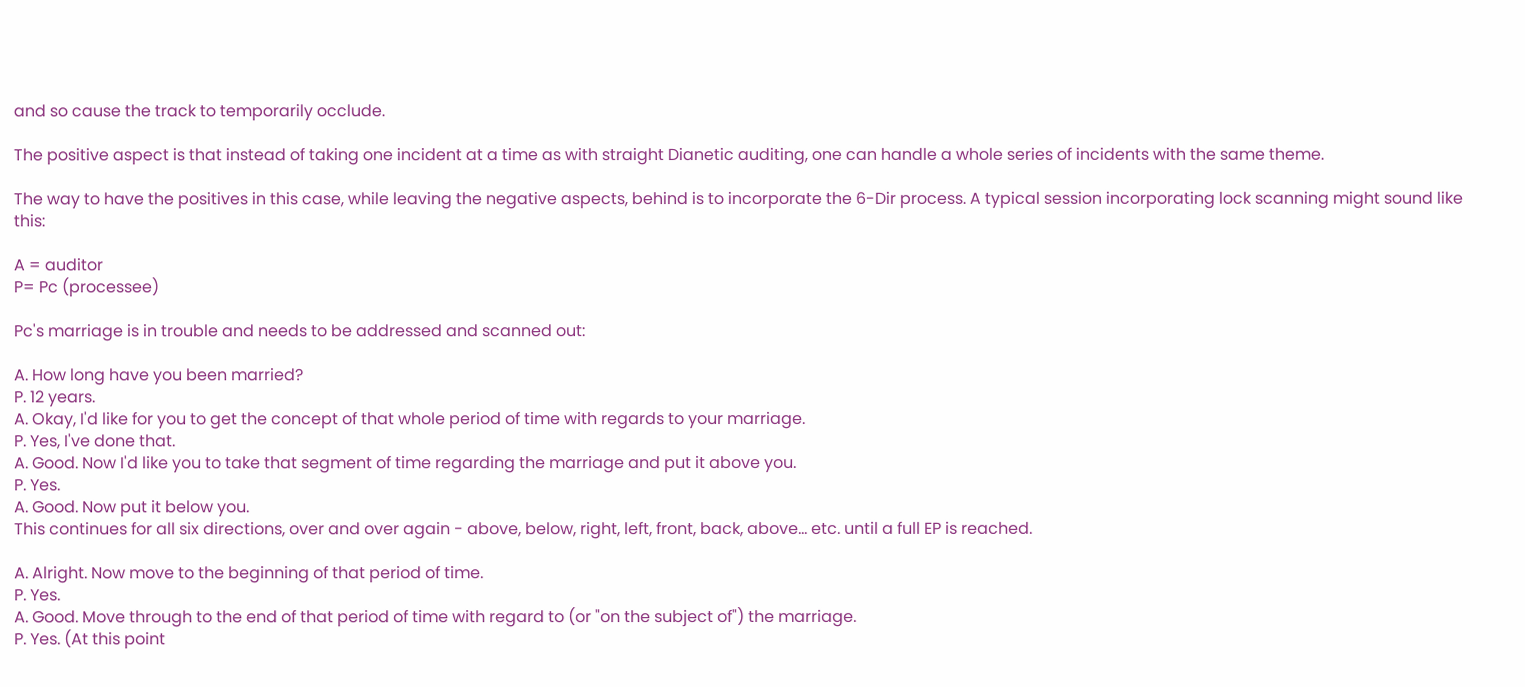and so cause the track to temporarily occlude.

The positive aspect is that instead of taking one incident at a time as with straight Dianetic auditing, one can handle a whole series of incidents with the same theme.

The way to have the positives in this case, while leaving the negative aspects, behind is to incorporate the 6-Dir process. A typical session incorporating lock scanning might sound like this:

A = auditor
P= Pc (processee)

Pc's marriage is in trouble and needs to be addressed and scanned out:

A. How long have you been married?
P. 12 years.
A. Okay, I'd like for you to get the concept of that whole period of time with regards to your marriage.
P. Yes, I've done that.
A. Good. Now I'd like you to take that segment of time regarding the marriage and put it above you.
P. Yes.
A. Good. Now put it below you.
This continues for all six directions, over and over again - above, below, right, left, front, back, above... etc. until a full EP is reached.

A. Alright. Now move to the beginning of that period of time.
P. Yes.
A. Good. Move through to the end of that period of time with regard to (or "on the subject of") the marriage.
P. Yes. (At this point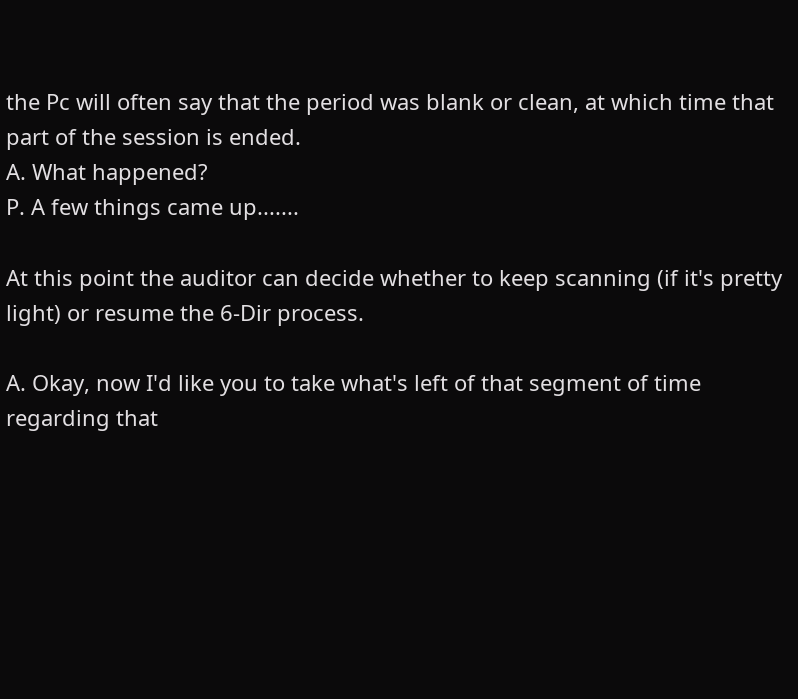the Pc will often say that the period was blank or clean, at which time that part of the session is ended.
A. What happened?
P. A few things came up.......

At this point the auditor can decide whether to keep scanning (if it's pretty light) or resume the 6-Dir process.

A. Okay, now I'd like you to take what's left of that segment of time regarding that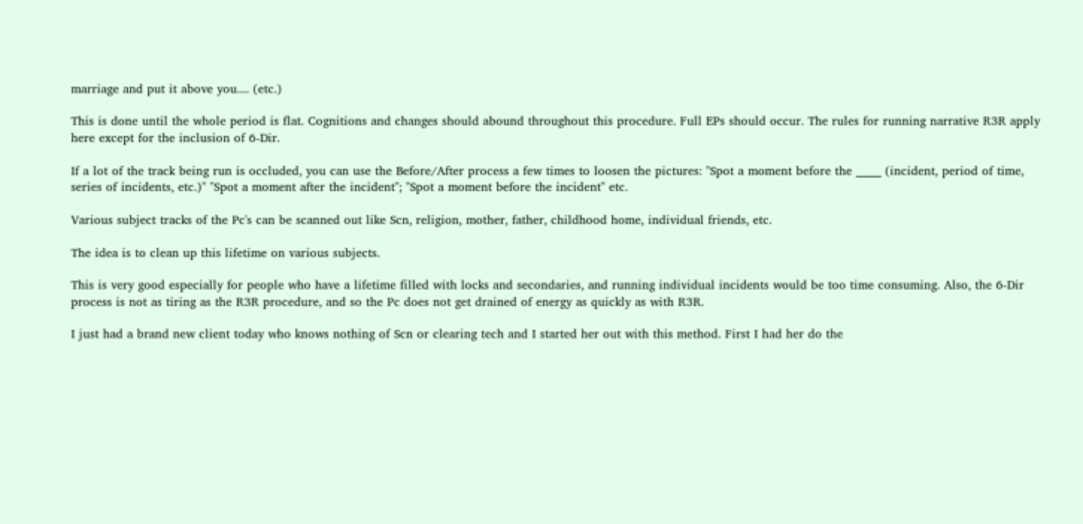marriage and put it above you.... (etc.)

This is done until the whole period is flat. Cognitions and changes should abound throughout this procedure. Full EPs should occur. The rules for running narrative R3R apply here except for the inclusion of 6-Dir.

If a lot of the track being run is occluded, you can use the Before/After process a few times to loosen the pictures: "Spot a moment before the _____ (incident, period of time, series of incidents, etc.)" "Spot a moment after the incident"; "Spot a moment before the incident" etc.

Various subject tracks of the Pc's can be scanned out like Scn, religion, mother, father, childhood home, individual friends, etc.

The idea is to clean up this lifetime on various subjects.

This is very good especially for people who have a lifetime filled with locks and secondaries, and running individual incidents would be too time consuming. Also, the 6-Dir process is not as tiring as the R3R procedure, and so the Pc does not get drained of energy as quickly as with R3R.

I just had a brand new client today who knows nothing of Scn or clearing tech and I started her out with this method. First I had her do the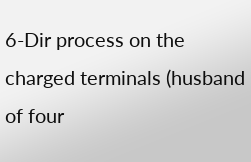6-Dir process on the charged terminals (husband of four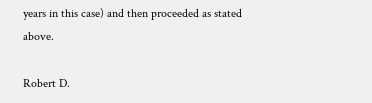years in this case) and then proceeded as stated above.

Robert D.